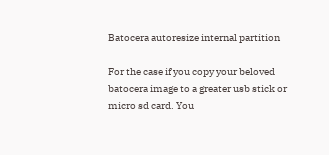Batocera autoresize internal partition

For the case if you copy your beloved batocera image to a greater usb stick or micro sd card. You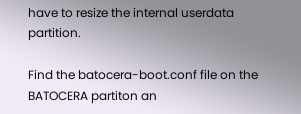have to resize the internal userdata partition.

Find the batocera-boot.conf file on the BATOCERA partiton an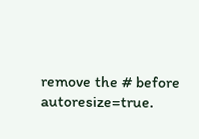remove the # before autoresize=true.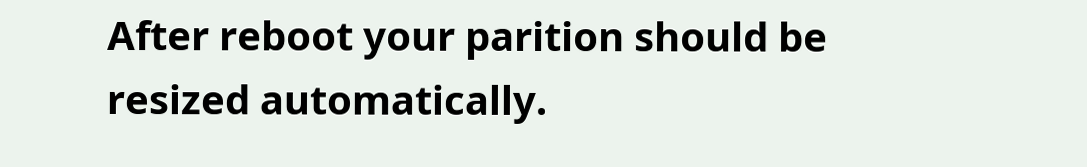After reboot your parition should be resized automatically.